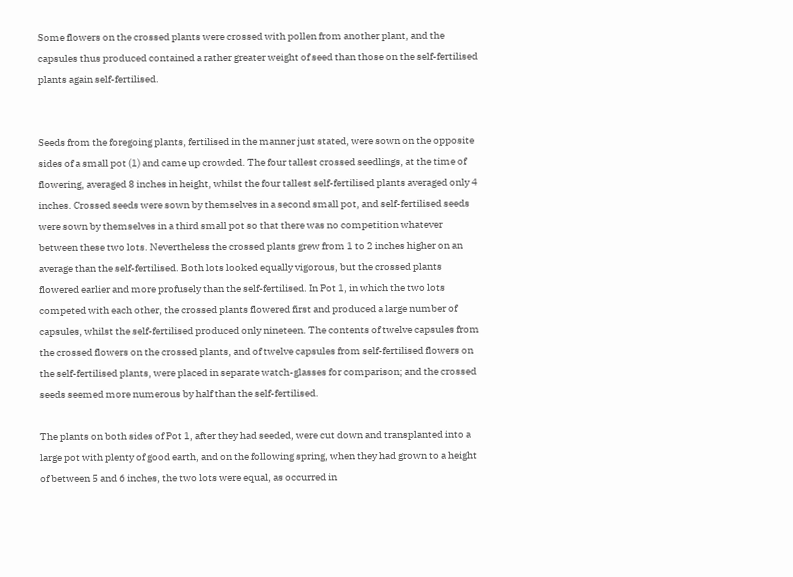Some flowers on the crossed plants were crossed with pollen from another plant, and the capsules thus produced contained a rather greater weight of seed than those on the self-fertilised plants again self-fertilised.


Seeds from the foregoing plants, fertilised in the manner just stated, were sown on the opposite sides of a small pot (1) and came up crowded. The four tallest crossed seedlings, at the time of flowering, averaged 8 inches in height, whilst the four tallest self-fertilised plants averaged only 4 inches. Crossed seeds were sown by themselves in a second small pot, and self-fertilised seeds were sown by themselves in a third small pot so that there was no competition whatever between these two lots. Nevertheless the crossed plants grew from 1 to 2 inches higher on an average than the self-fertilised. Both lots looked equally vigorous, but the crossed plants flowered earlier and more profusely than the self-fertilised. In Pot 1, in which the two lots competed with each other, the crossed plants flowered first and produced a large number of capsules, whilst the self-fertilised produced only nineteen. The contents of twelve capsules from the crossed flowers on the crossed plants, and of twelve capsules from self-fertilised flowers on the self-fertilised plants, were placed in separate watch-glasses for comparison; and the crossed seeds seemed more numerous by half than the self-fertilised.

The plants on both sides of Pot 1, after they had seeded, were cut down and transplanted into a large pot with plenty of good earth, and on the following spring, when they had grown to a height of between 5 and 6 inches, the two lots were equal, as occurred in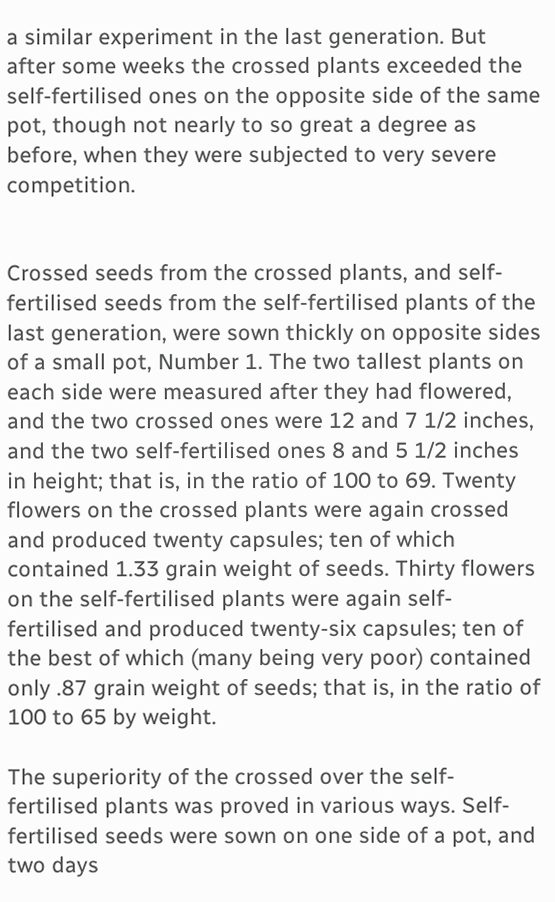a similar experiment in the last generation. But after some weeks the crossed plants exceeded the self-fertilised ones on the opposite side of the same pot, though not nearly to so great a degree as before, when they were subjected to very severe competition.


Crossed seeds from the crossed plants, and self-fertilised seeds from the self-fertilised plants of the last generation, were sown thickly on opposite sides of a small pot, Number 1. The two tallest plants on each side were measured after they had flowered, and the two crossed ones were 12 and 7 1/2 inches, and the two self-fertilised ones 8 and 5 1/2 inches in height; that is, in the ratio of 100 to 69. Twenty flowers on the crossed plants were again crossed and produced twenty capsules; ten of which contained 1.33 grain weight of seeds. Thirty flowers on the self-fertilised plants were again self-fertilised and produced twenty-six capsules; ten of the best of which (many being very poor) contained only .87 grain weight of seeds; that is, in the ratio of 100 to 65 by weight.

The superiority of the crossed over the self-fertilised plants was proved in various ways. Self-fertilised seeds were sown on one side of a pot, and two days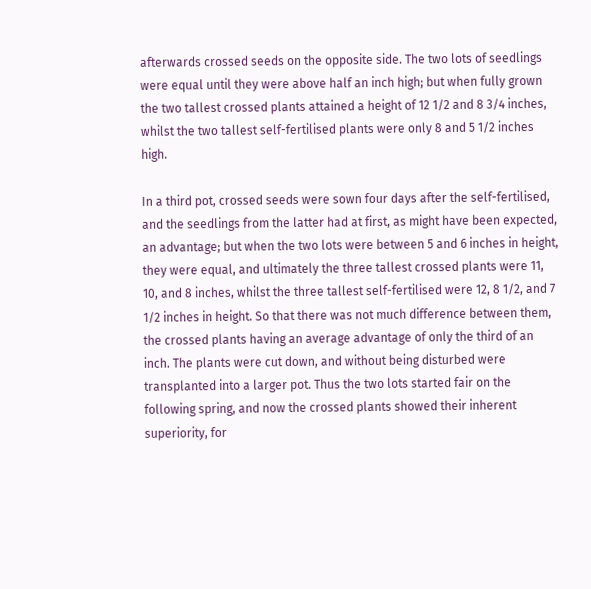afterwards crossed seeds on the opposite side. The two lots of seedlings were equal until they were above half an inch high; but when fully grown the two tallest crossed plants attained a height of 12 1/2 and 8 3/4 inches, whilst the two tallest self-fertilised plants were only 8 and 5 1/2 inches high.

In a third pot, crossed seeds were sown four days after the self-fertilised, and the seedlings from the latter had at first, as might have been expected, an advantage; but when the two lots were between 5 and 6 inches in height, they were equal, and ultimately the three tallest crossed plants were 11, 10, and 8 inches, whilst the three tallest self-fertilised were 12, 8 1/2, and 7 1/2 inches in height. So that there was not much difference between them, the crossed plants having an average advantage of only the third of an inch. The plants were cut down, and without being disturbed were transplanted into a larger pot. Thus the two lots started fair on the following spring, and now the crossed plants showed their inherent superiority, for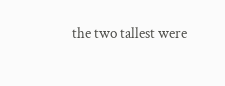the two tallest were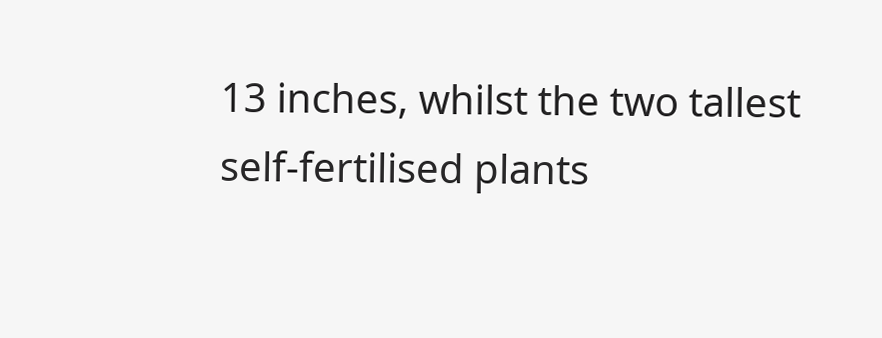13 inches, whilst the two tallest self-fertilised plants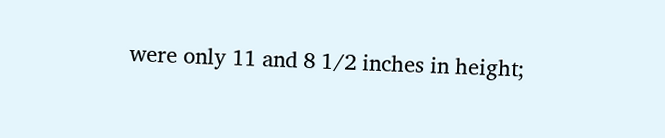were only 11 and 8 1/2 inches in height;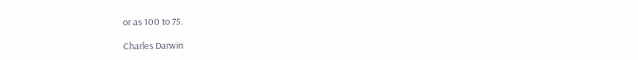or as 100 to 75.

Charles Darwin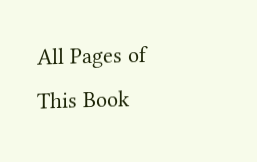All Pages of This Book